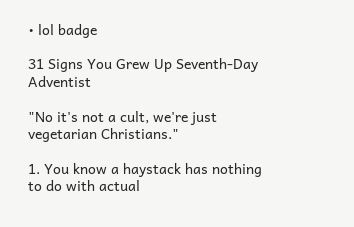• lol badge

31 Signs You Grew Up Seventh-Day Adventist

"No it's not a cult, we're just vegetarian Christians."

1. You know a haystack has nothing to do with actual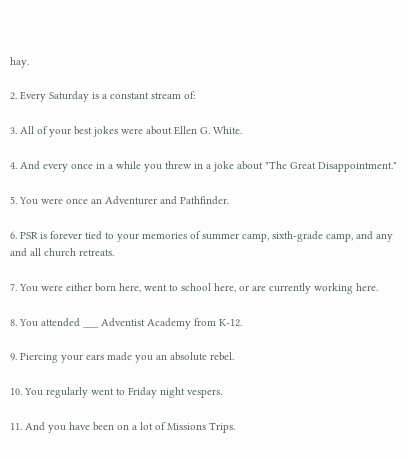hay.

2. Every Saturday is a constant stream of:

3. All of your best jokes were about Ellen G. White.

4. And every once in a while you threw in a joke about "The Great Disappointment."

5. You were once an Adventurer and Pathfinder.

6. PSR is forever tied to your memories of summer camp, sixth-grade camp, and any and all church retreats.

7. You were either born here, went to school here, or are currently working here.

8. You attended ___ Adventist Academy from K-12.

9. Piercing your ears made you an absolute rebel.

10. You regularly went to Friday night vespers.

11. And you have been on a lot of Missions Trips.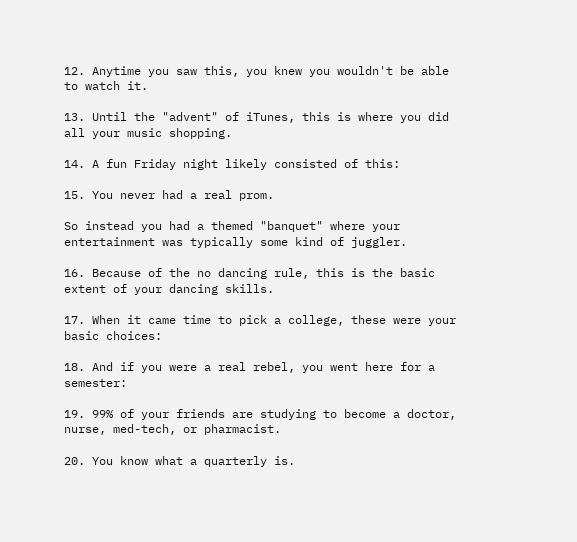12. Anytime you saw this, you knew you wouldn't be able to watch it.

13. Until the "advent" of iTunes, this is where you did all your music shopping.

14. A fun Friday night likely consisted of this:

15. You never had a real prom.

So instead you had a themed "banquet" where your entertainment was typically some kind of juggler.

16. Because of the no dancing rule, this is the basic extent of your dancing skills.

17. When it came time to pick a college, these were your basic choices:

18. And if you were a real rebel, you went here for a semester:

19. 99% of your friends are studying to become a doctor, nurse, med-tech, or pharmacist.

20. You know what a quarterly is.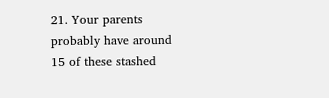21. Your parents probably have around 15 of these stashed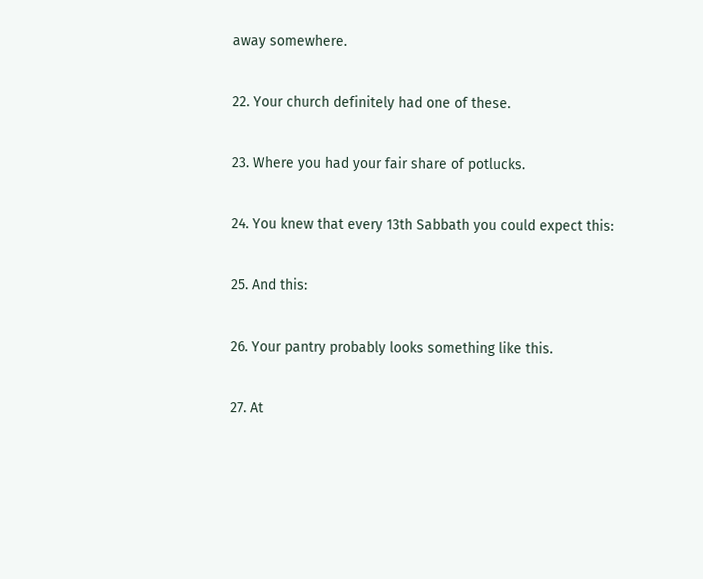away somewhere.

22. Your church definitely had one of these.

23. Where you had your fair share of potlucks.

24. You knew that every 13th Sabbath you could expect this:

25. And this:

26. Your pantry probably looks something like this.

27. At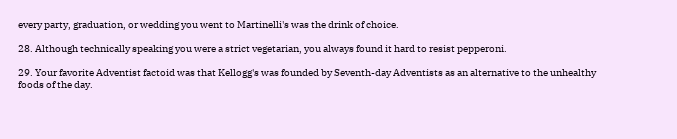every party, graduation, or wedding you went to Martinelli's was the drink of choice.

28. Although technically speaking you were a strict vegetarian, you always found it hard to resist pepperoni.

29. Your favorite Adventist factoid was that Kellogg's was founded by Seventh-day Adventists as an alternative to the unhealthy foods of the day.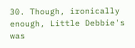30. Though, ironically enough, Little Debbie's was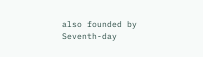also founded by Seventh-day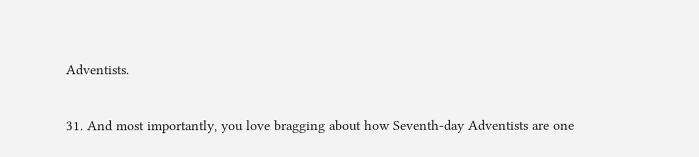Adventists.

31. And most importantly, you love bragging about how Seventh-day Adventists are one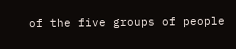of the five groups of people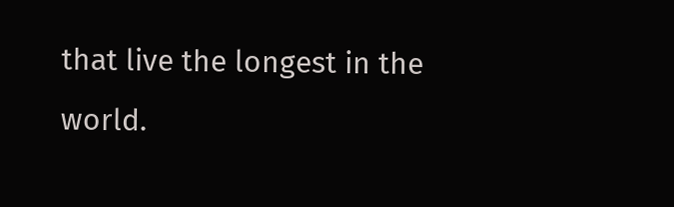that live the longest in the world.